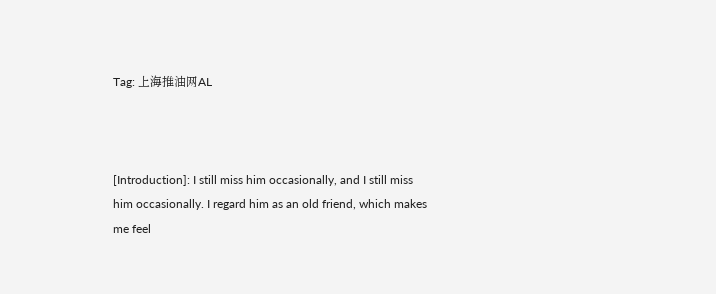Tag: 上海推油网AL



[Introduction]: I still miss him occasionally, and I still miss him occasionally. I regard him as an old friend, which makes me feel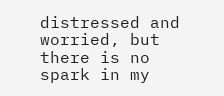distressed and worried, but there is no spark in my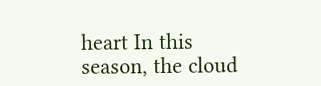heart In this season, the cloud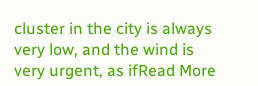cluster in the city is always very low, and the wind is very urgent, as ifRead More